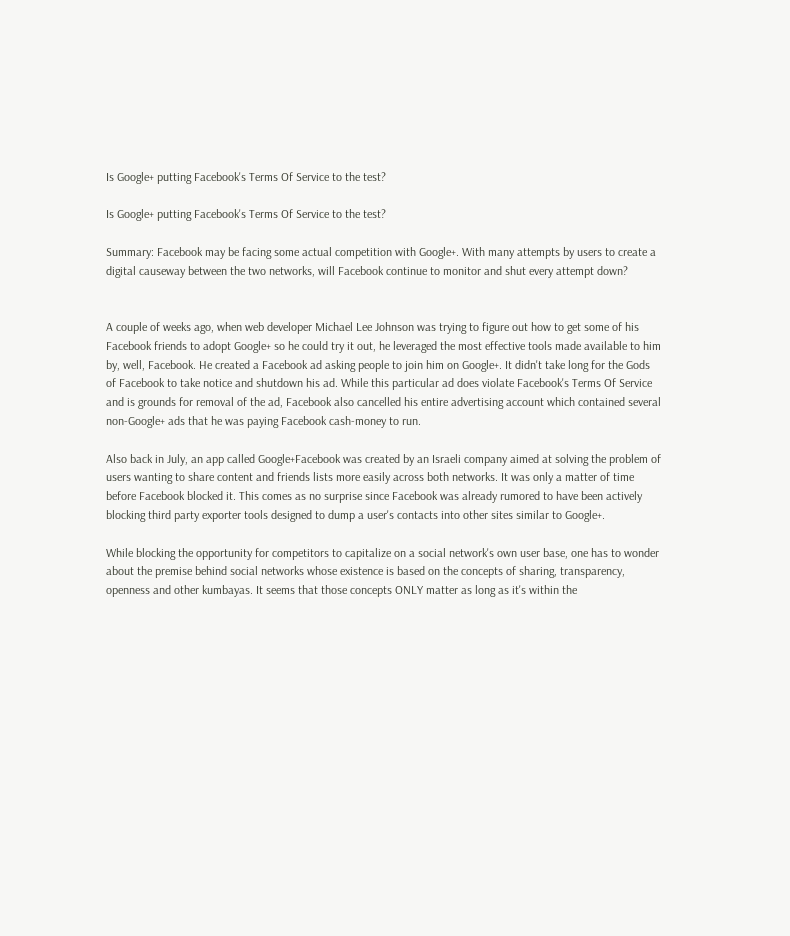Is Google+ putting Facebook's Terms Of Service to the test?

Is Google+ putting Facebook's Terms Of Service to the test?

Summary: Facebook may be facing some actual competition with Google+. With many attempts by users to create a digital causeway between the two networks, will Facebook continue to monitor and shut every attempt down?


A couple of weeks ago, when web developer Michael Lee Johnson was trying to figure out how to get some of his Facebook friends to adopt Google+ so he could try it out, he leveraged the most effective tools made available to him by, well, Facebook. He created a Facebook ad asking people to join him on Google+. It didn't take long for the Gods of Facebook to take notice and shutdown his ad. While this particular ad does violate Facebook's Terms Of Service and is grounds for removal of the ad, Facebook also cancelled his entire advertising account which contained several non-Google+ ads that he was paying Facebook cash-money to run.

Also back in July, an app called Google+Facebook was created by an Israeli company aimed at solving the problem of users wanting to share content and friends lists more easily across both networks. It was only a matter of time before Facebook blocked it. This comes as no surprise since Facebook was already rumored to have been actively blocking third party exporter tools designed to dump a user's contacts into other sites similar to Google+.

While blocking the opportunity for competitors to capitalize on a social network's own user base, one has to wonder about the premise behind social networks whose existence is based on the concepts of sharing, transparency, openness and other kumbayas. It seems that those concepts ONLY matter as long as it's within the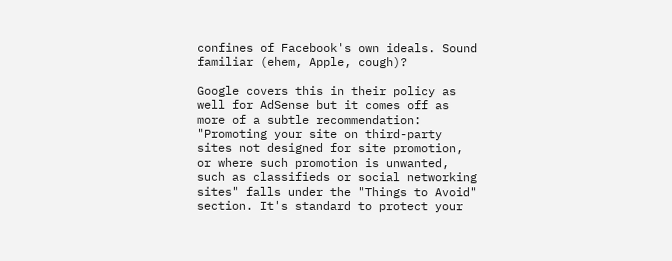confines of Facebook's own ideals. Sound familiar (ehem, Apple, cough)?

Google covers this in their policy as well for AdSense but it comes off as more of a subtle recommendation: "Promoting your site on third-party sites not designed for site promotion, or where such promotion is unwanted, such as classifieds or social networking sites" falls under the "Things to Avoid" section. It's standard to protect your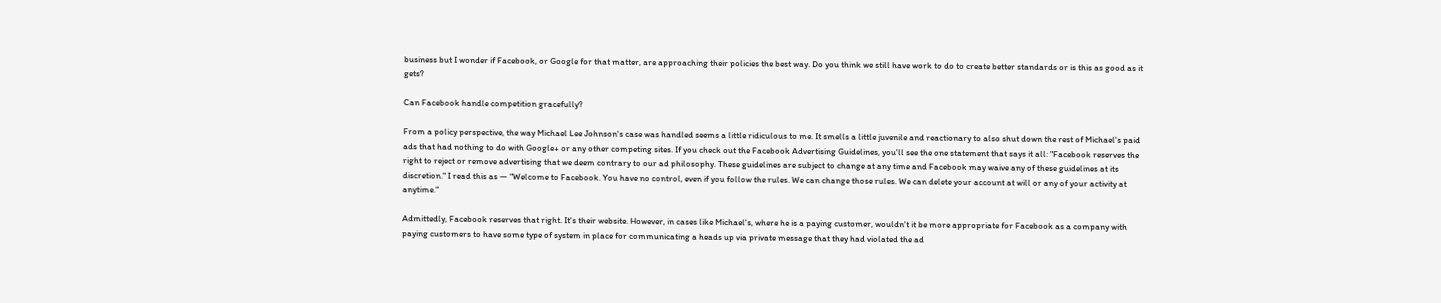business but I wonder if Facebook, or Google for that matter, are approaching their policies the best way. Do you think we still have work to do to create better standards or is this as good as it gets?

Can Facebook handle competition gracefully?

From a policy perspective, the way Michael Lee Johnson's case was handled seems a little ridiculous to me. It smells a little juvenile and reactionary to also shut down the rest of Michael's paid ads that had nothing to do with Google+ or any other competing sites. If you check out the Facebook Advertising Guidelines, you'll see the one statement that says it all: "Facebook reserves the right to reject or remove advertising that we deem contrary to our ad philosophy. These guidelines are subject to change at any time and Facebook may waive any of these guidelines at its discretion." I read this as — "Welcome to Facebook. You have no control, even if you follow the rules. We can change those rules. We can delete your account at will or any of your activity at anytime."

Admittedly, Facebook reserves that right. It's their website. However, in cases like Michael's, where he is a paying customer, wouldn't it be more appropriate for Facebook as a company with paying customers to have some type of system in place for communicating a heads up via private message that they had violated the ad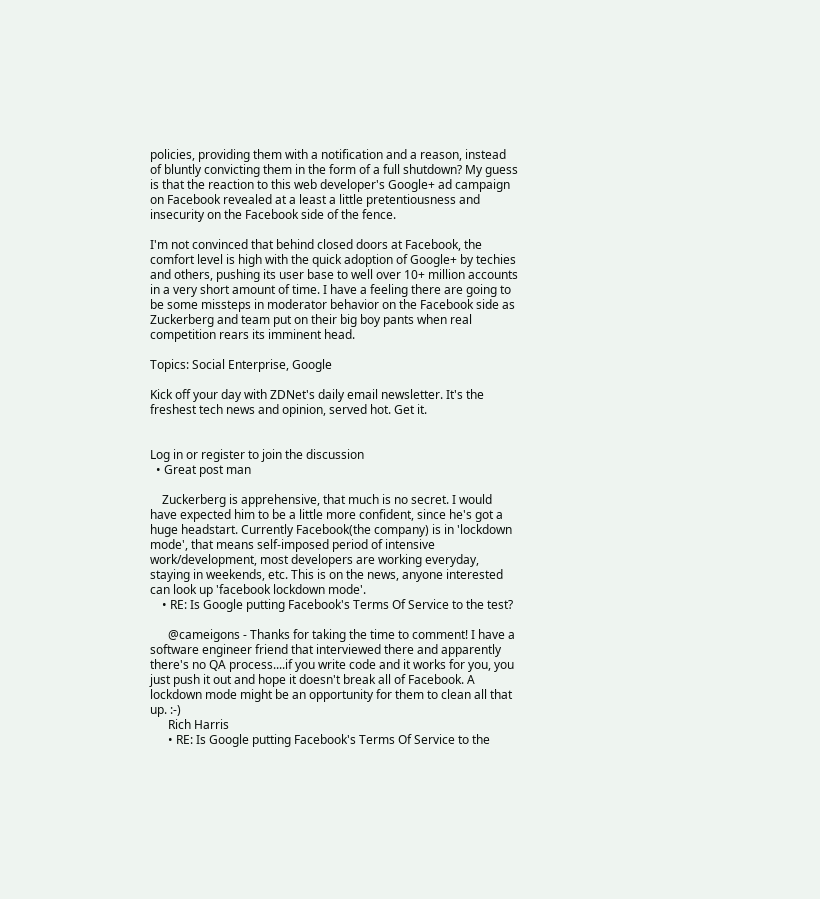policies, providing them with a notification and a reason, instead of bluntly convicting them in the form of a full shutdown? My guess is that the reaction to this web developer's Google+ ad campaign on Facebook revealed at a least a little pretentiousness and insecurity on the Facebook side of the fence.

I'm not convinced that behind closed doors at Facebook, the comfort level is high with the quick adoption of Google+ by techies and others, pushing its user base to well over 10+ million accounts in a very short amount of time. I have a feeling there are going to be some missteps in moderator behavior on the Facebook side as Zuckerberg and team put on their big boy pants when real competition rears its imminent head.

Topics: Social Enterprise, Google

Kick off your day with ZDNet's daily email newsletter. It's the freshest tech news and opinion, served hot. Get it.


Log in or register to join the discussion
  • Great post man

    Zuckerberg is apprehensive, that much is no secret. I would have expected him to be a little more confident, since he's got a huge headstart. Currently Facebook(the company) is in 'lockdown mode', that means self-imposed period of intensive work/development, most developers are working everyday, staying in weekends, etc. This is on the news, anyone interested can look up 'facebook lockdown mode'.
    • RE: Is Google putting Facebook's Terms Of Service to the test?

      @cameigons - Thanks for taking the time to comment! I have a software engineer friend that interviewed there and apparently there's no QA process....if you write code and it works for you, you just push it out and hope it doesn't break all of Facebook. A lockdown mode might be an opportunity for them to clean all that up. :-)
      Rich Harris
      • RE: Is Google putting Facebook's Terms Of Service to the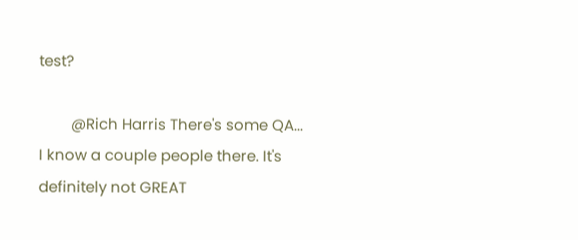test?

        @Rich Harris There's some QA... I know a couple people there. It's definitely not GREAT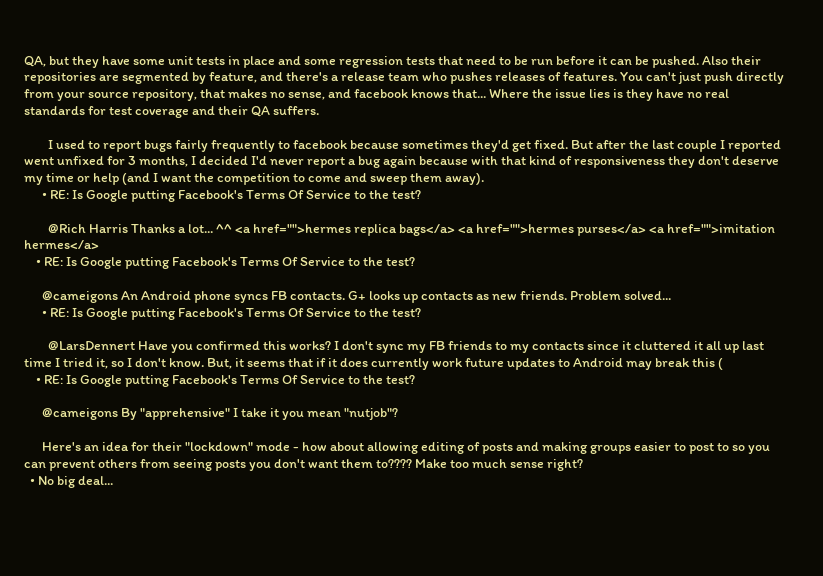QA, but they have some unit tests in place and some regression tests that need to be run before it can be pushed. Also their repositories are segmented by feature, and there's a release team who pushes releases of features. You can't just push directly from your source repository, that makes no sense, and facebook knows that... Where the issue lies is they have no real standards for test coverage and their QA suffers.

        I used to report bugs fairly frequently to facebook because sometimes they'd get fixed. But after the last couple I reported went unfixed for 3 months, I decided I'd never report a bug again because with that kind of responsiveness they don't deserve my time or help (and I want the competition to come and sweep them away).
      • RE: Is Google putting Facebook's Terms Of Service to the test?

        @Rich Harris Thanks a lot... ^^ <a href="">hermes replica bags</a> <a href="">hermes purses</a> <a href="">imitation hermes</a>
    • RE: Is Google putting Facebook's Terms Of Service to the test?

      @cameigons An Android phone syncs FB contacts. G+ looks up contacts as new friends. Problem solved...
      • RE: Is Google putting Facebook's Terms Of Service to the test?

        @LarsDennert Have you confirmed this works? I don't sync my FB friends to my contacts since it cluttered it all up last time I tried it, so I don't know. But, it seems that if it does currently work future updates to Android may break this (
    • RE: Is Google putting Facebook's Terms Of Service to the test?

      @cameigons By "apprehensive" I take it you mean "nutjob"?

      Here's an idea for their "lockdown" mode - how about allowing editing of posts and making groups easier to post to so you can prevent others from seeing posts you don't want them to???? Make too much sense right?
  • No big deal...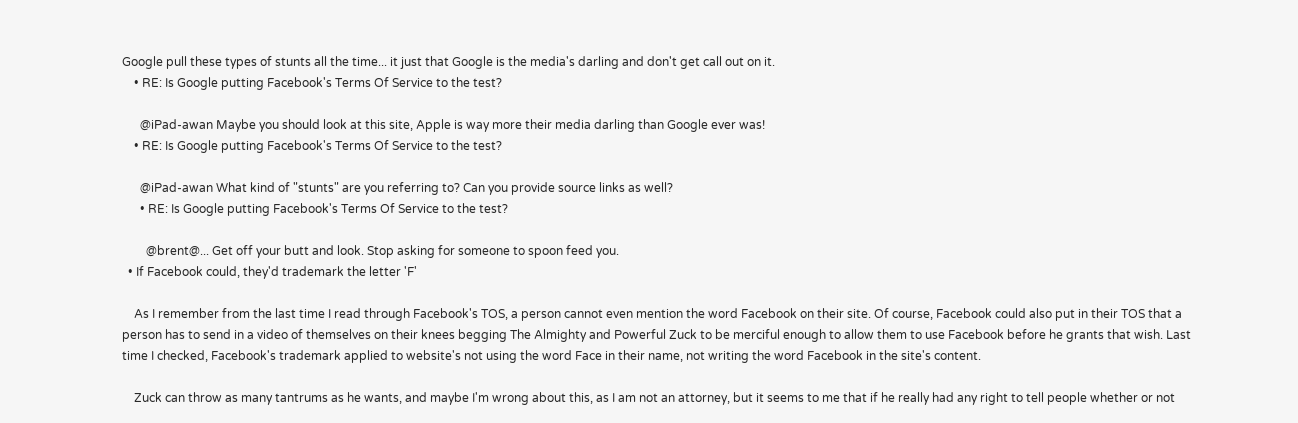Google pull these types of stunts all the time... it just that Google is the media's darling and don't get call out on it.
    • RE: Is Google putting Facebook's Terms Of Service to the test?

      @iPad-awan Maybe you should look at this site, Apple is way more their media darling than Google ever was!
    • RE: Is Google putting Facebook's Terms Of Service to the test?

      @iPad-awan What kind of "stunts" are you referring to? Can you provide source links as well?
      • RE: Is Google putting Facebook's Terms Of Service to the test?

        @brent@... Get off your butt and look. Stop asking for someone to spoon feed you.
  • If Facebook could, they'd trademark the letter 'F'

    As I remember from the last time I read through Facebook's TOS, a person cannot even mention the word Facebook on their site. Of course, Facebook could also put in their TOS that a person has to send in a video of themselves on their knees begging The Almighty and Powerful Zuck to be merciful enough to allow them to use Facebook before he grants that wish. Last time I checked, Facebook's trademark applied to website's not using the word Face in their name, not writing the word Facebook in the site's content.

    Zuck can throw as many tantrums as he wants, and maybe I'm wrong about this, as I am not an attorney, but it seems to me that if he really had any right to tell people whether or not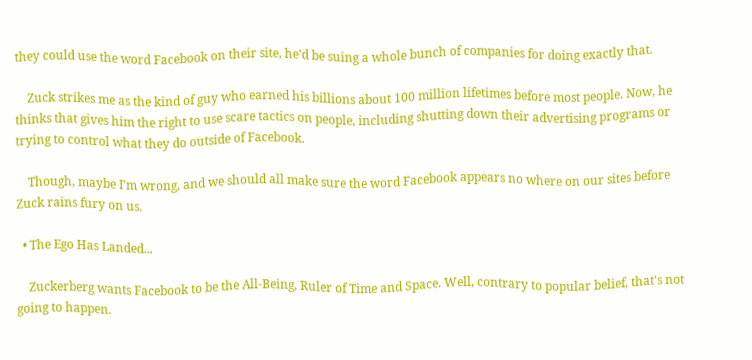they could use the word Facebook on their site, he'd be suing a whole bunch of companies for doing exactly that.

    Zuck strikes me as the kind of guy who earned his billions about 100 million lifetimes before most people. Now, he thinks that gives him the right to use scare tactics on people, including shutting down their advertising programs or trying to control what they do outside of Facebook.

    Though, maybe I'm wrong, and we should all make sure the word Facebook appears no where on our sites before Zuck rains fury on us.

  • The Ego Has Landed...

    Zuckerberg wants Facebook to be the All-Being, Ruler of Time and Space. Well, contrary to popular belief, that's not going to happen.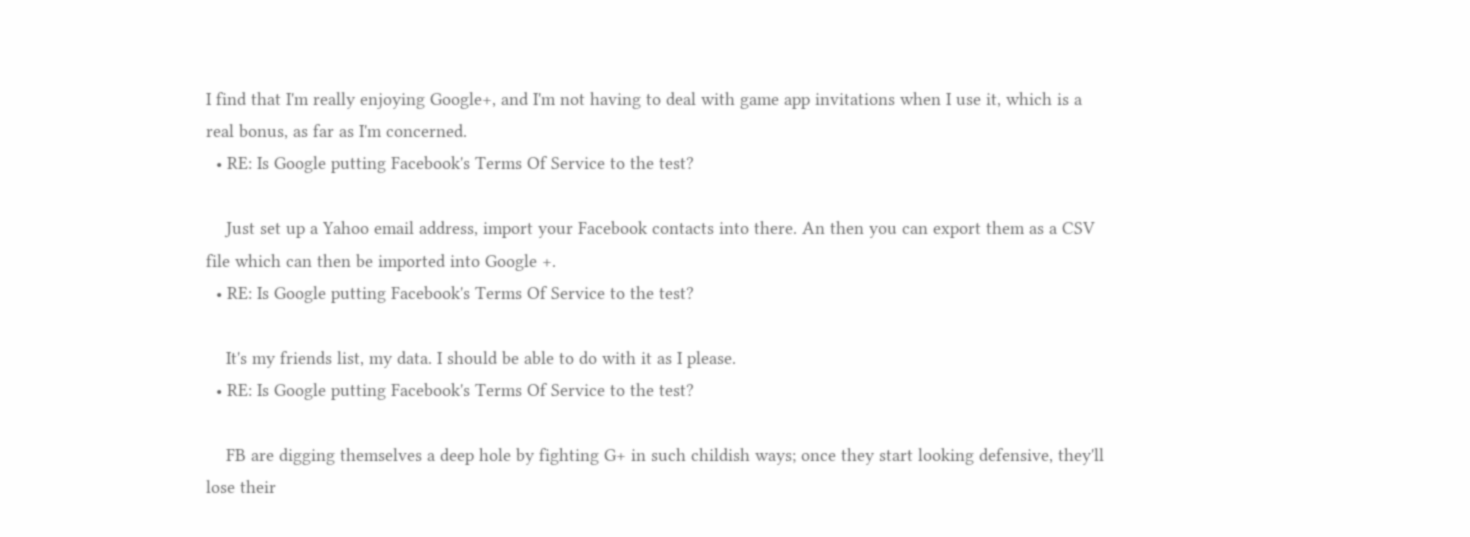I find that I'm really enjoying Google+, and I'm not having to deal with game app invitations when I use it, which is a real bonus, as far as I'm concerned.
  • RE: Is Google putting Facebook's Terms Of Service to the test?

    Just set up a Yahoo email address, import your Facebook contacts into there. An then you can export them as a CSV file which can then be imported into Google +.
  • RE: Is Google putting Facebook's Terms Of Service to the test?

    It's my friends list, my data. I should be able to do with it as I please.
  • RE: Is Google putting Facebook's Terms Of Service to the test?

    FB are digging themselves a deep hole by fighting G+ in such childish ways; once they start looking defensive, they'll lose their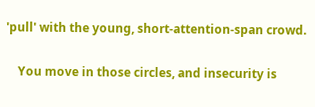'pull' with the young, short-attention-span crowd.

    You move in those circles, and insecurity is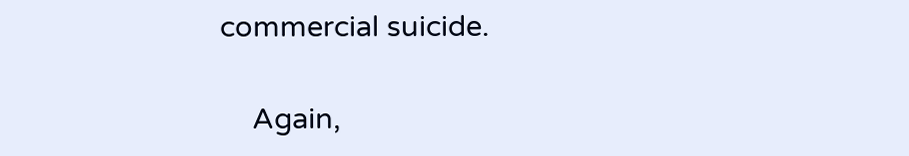commercial suicide.

    Again,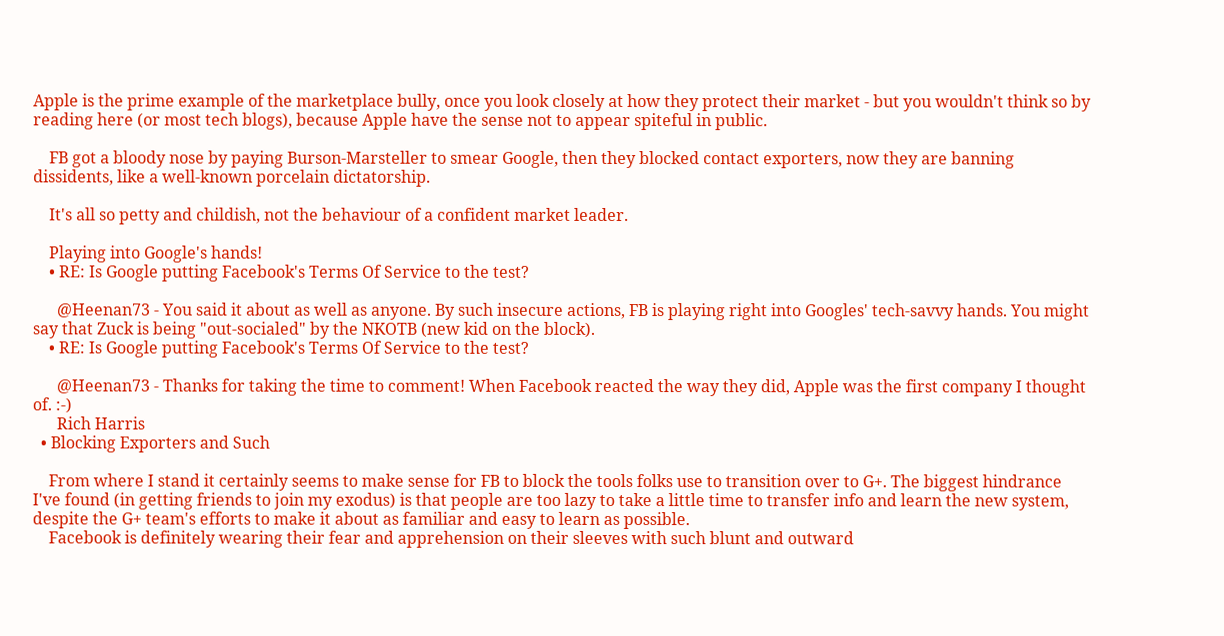Apple is the prime example of the marketplace bully, once you look closely at how they protect their market - but you wouldn't think so by reading here (or most tech blogs), because Apple have the sense not to appear spiteful in public.

    FB got a bloody nose by paying Burson-Marsteller to smear Google, then they blocked contact exporters, now they are banning dissidents, like a well-known porcelain dictatorship.

    It's all so petty and childish, not the behaviour of a confident market leader.

    Playing into Google's hands!
    • RE: Is Google putting Facebook's Terms Of Service to the test?

      @Heenan73 - You said it about as well as anyone. By such insecure actions, FB is playing right into Googles' tech-savvy hands. You might say that Zuck is being "out-socialed" by the NKOTB (new kid on the block).
    • RE: Is Google putting Facebook's Terms Of Service to the test?

      @Heenan73 - Thanks for taking the time to comment! When Facebook reacted the way they did, Apple was the first company I thought of. :-)
      Rich Harris
  • Blocking Exporters and Such

    From where I stand it certainly seems to make sense for FB to block the tools folks use to transition over to G+. The biggest hindrance I've found (in getting friends to join my exodus) is that people are too lazy to take a little time to transfer info and learn the new system, despite the G+ team's efforts to make it about as familiar and easy to learn as possible.
    Facebook is definitely wearing their fear and apprehension on their sleeves with such blunt and outward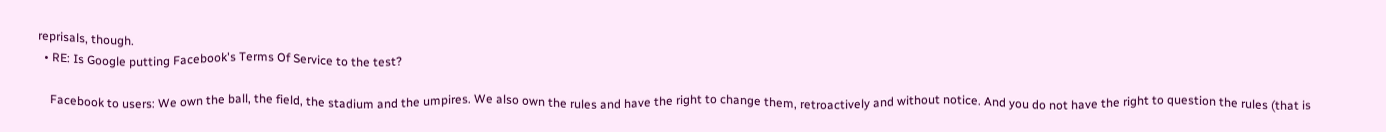reprisals, though.
  • RE: Is Google putting Facebook's Terms Of Service to the test?

    Facebook to users: We own the ball, the field, the stadium and the umpires. We also own the rules and have the right to change them, retroactively and without notice. And you do not have the right to question the rules (that is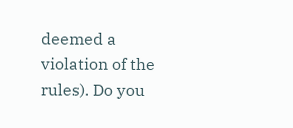deemed a violation of the rules). Do you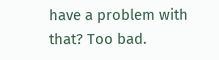have a problem with that? Too bad.